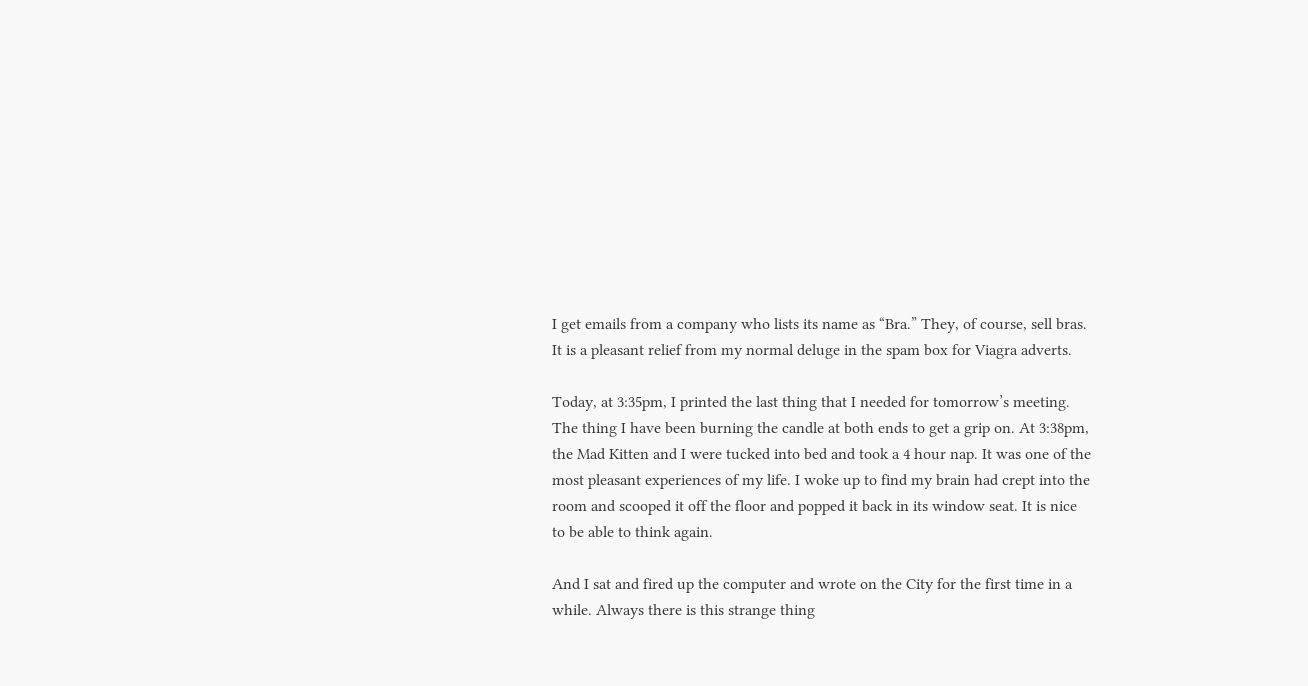I get emails from a company who lists its name as “Bra.” They, of course, sell bras. It is a pleasant relief from my normal deluge in the spam box for Viagra adverts.

Today, at 3:35pm, I printed the last thing that I needed for tomorrow’s meeting. The thing I have been burning the candle at both ends to get a grip on. At 3:38pm, the Mad Kitten and I were tucked into bed and took a 4 hour nap. It was one of the most pleasant experiences of my life. I woke up to find my brain had crept into the room and scooped it off the floor and popped it back in its window seat. It is nice to be able to think again.

And I sat and fired up the computer and wrote on the City for the first time in a while. Always there is this strange thing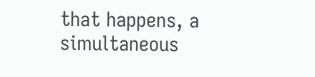that happens, a simultaneous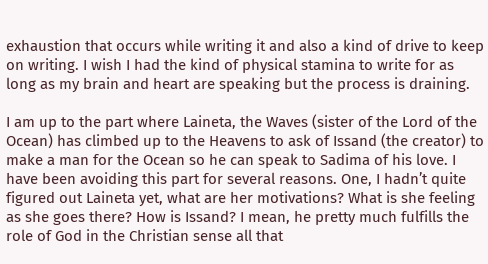exhaustion that occurs while writing it and also a kind of drive to keep on writing. I wish I had the kind of physical stamina to write for as long as my brain and heart are speaking but the process is draining.

I am up to the part where Laineta, the Waves (sister of the Lord of the Ocean) has climbed up to the Heavens to ask of Issand (the creator) to make a man for the Ocean so he can speak to Sadima of his love. I have been avoiding this part for several reasons. One, I hadn’t quite figured out Laineta yet, what are her motivations? What is she feeling as she goes there? How is Issand? I mean, he pretty much fulfills the role of God in the Christian sense all that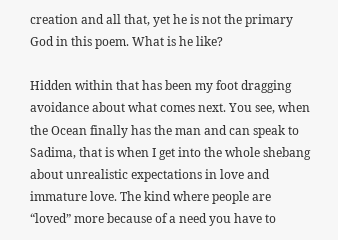creation and all that, yet he is not the primary God in this poem. What is he like?

Hidden within that has been my foot dragging avoidance about what comes next. You see, when the Ocean finally has the man and can speak to Sadima, that is when I get into the whole shebang about unrealistic expectations in love and immature love. The kind where people are “loved” more because of a need you have to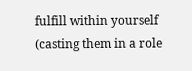fulfill within yourself (casting them in a role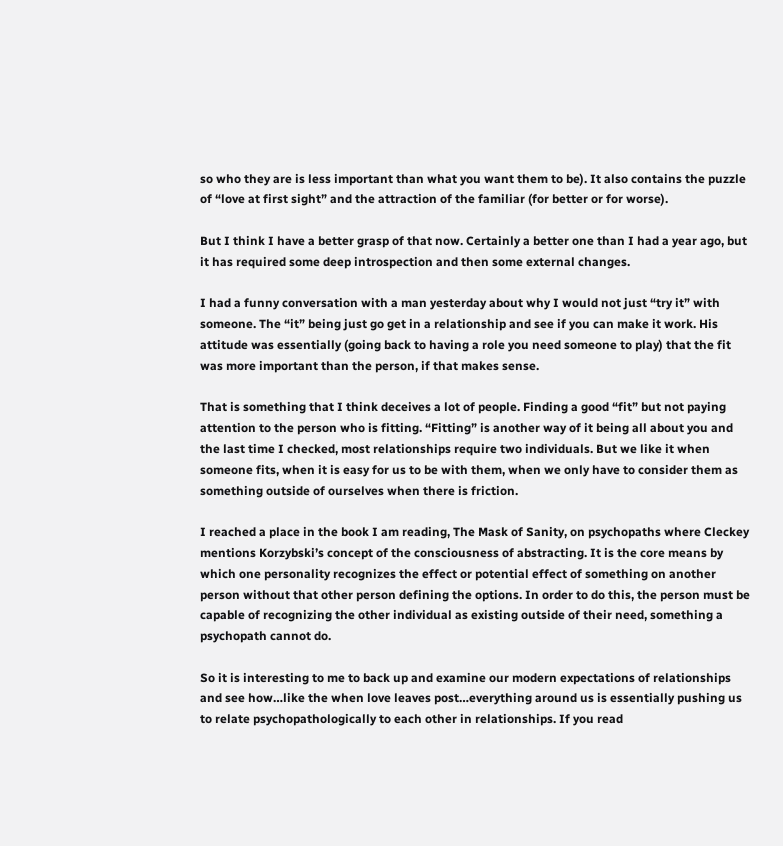so who they are is less important than what you want them to be). It also contains the puzzle of “love at first sight” and the attraction of the familiar (for better or for worse).

But I think I have a better grasp of that now. Certainly a better one than I had a year ago, but it has required some deep introspection and then some external changes.

I had a funny conversation with a man yesterday about why I would not just “try it” with someone. The “it” being just go get in a relationship and see if you can make it work. His attitude was essentially (going back to having a role you need someone to play) that the fit was more important than the person, if that makes sense.

That is something that I think deceives a lot of people. Finding a good “fit” but not paying attention to the person who is fitting. “Fitting” is another way of it being all about you and the last time I checked, most relationships require two individuals. But we like it when someone fits, when it is easy for us to be with them, when we only have to consider them as something outside of ourselves when there is friction.

I reached a place in the book I am reading, The Mask of Sanity, on psychopaths where Cleckey mentions Korzybski’s concept of the consciousness of abstracting. It is the core means by which one personality recognizes the effect or potential effect of something on another person without that other person defining the options. In order to do this, the person must be capable of recognizing the other individual as existing outside of their need, something a psychopath cannot do.

So it is interesting to me to back up and examine our modern expectations of relationships and see how…like the when love leaves post…everything around us is essentially pushing us to relate psychopathologically to each other in relationships. If you read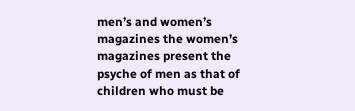men’s and women’s magazines the women’s magazines present the psyche of men as that of children who must be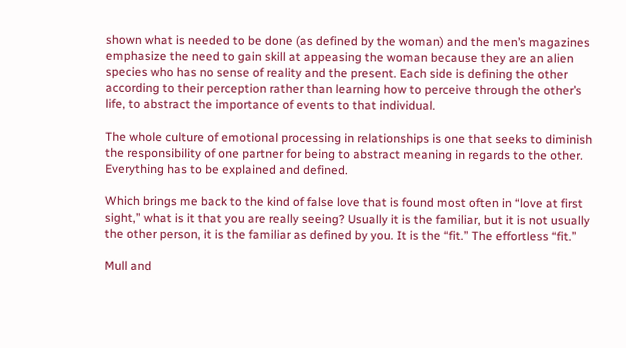shown what is needed to be done (as defined by the woman) and the men’s magazines emphasize the need to gain skill at appeasing the woman because they are an alien species who has no sense of reality and the present. Each side is defining the other according to their perception rather than learning how to perceive through the other’s life, to abstract the importance of events to that individual.

The whole culture of emotional processing in relationships is one that seeks to diminish the responsibility of one partner for being to abstract meaning in regards to the other. Everything has to be explained and defined.

Which brings me back to the kind of false love that is found most often in “love at first sight,” what is it that you are really seeing? Usually it is the familiar, but it is not usually the other person, it is the familiar as defined by you. It is the “fit.” The effortless “fit.”

Mull and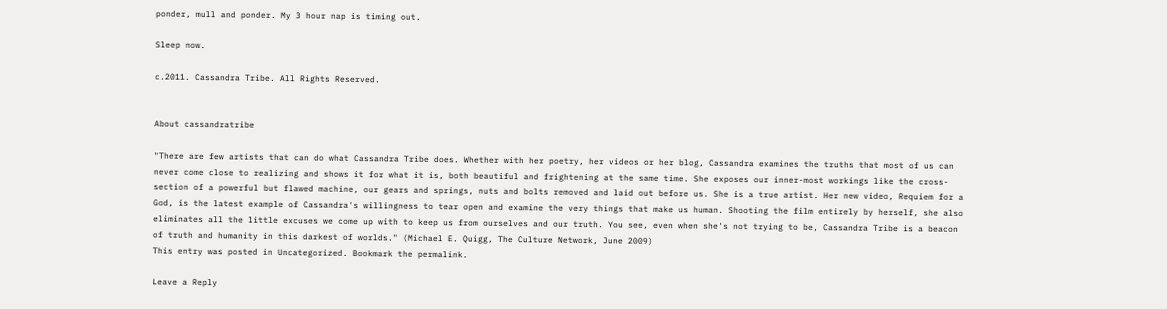ponder, mull and ponder. My 3 hour nap is timing out.

Sleep now.

c.2011. Cassandra Tribe. All Rights Reserved.


About cassandratribe

"There are few artists that can do what Cassandra Tribe does. Whether with her poetry, her videos or her blog, Cassandra examines the truths that most of us can never come close to realizing and shows it for what it is, both beautiful and frightening at the same time. She exposes our inner-most workings like the cross-section of a powerful but flawed machine, our gears and springs, nuts and bolts removed and laid out before us. She is a true artist. Her new video, Requiem for a God, is the latest example of Cassandra's willingness to tear open and examine the very things that make us human. Shooting the film entirely by herself, she also eliminates all the little excuses we come up with to keep us from ourselves and our truth. You see, even when she's not trying to be, Cassandra Tribe is a beacon of truth and humanity in this darkest of worlds." (Michael E. Quigg, The Culture Network, June 2009)
This entry was posted in Uncategorized. Bookmark the permalink.

Leave a Reply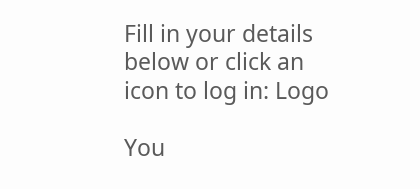Fill in your details below or click an icon to log in: Logo

You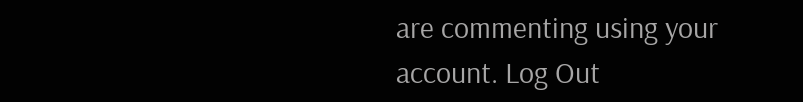are commenting using your account. Log Out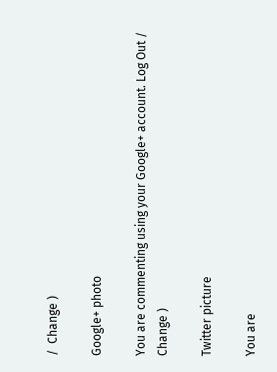/  Change )

Google+ photo

You are commenting using your Google+ account. Log Out /  Change )

Twitter picture

You are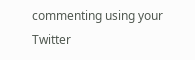commenting using your Twitter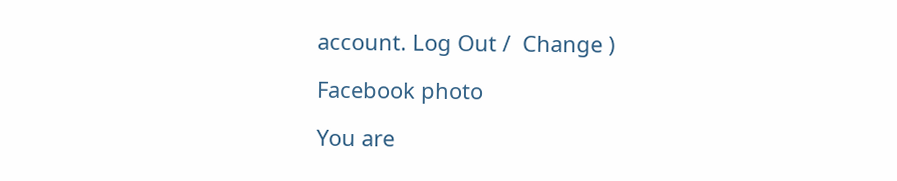account. Log Out /  Change )

Facebook photo

You are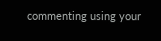commenting using your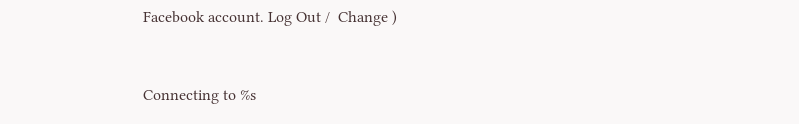Facebook account. Log Out /  Change )


Connecting to %s